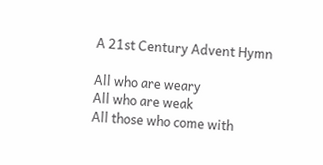A 21st Century Advent Hymn

All who are weary
All who are weak
All those who come with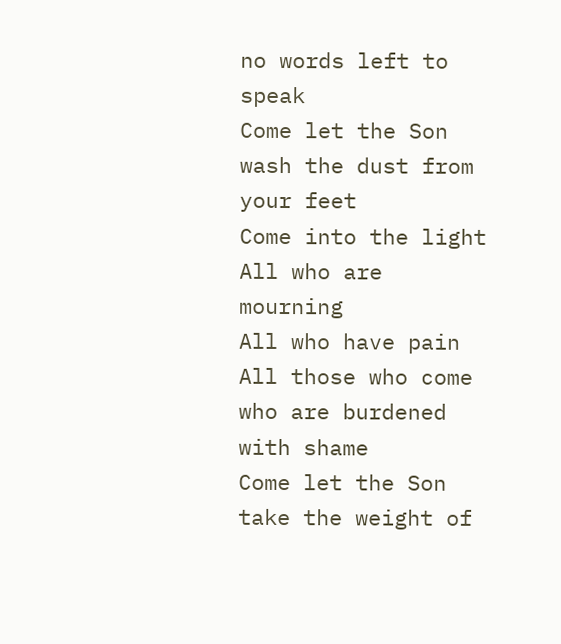no words left to speak
Come let the Son wash the dust from your feet
Come into the light
All who are mourning
All who have pain
All those who come who are burdened with shame
Come let the Son take the weight of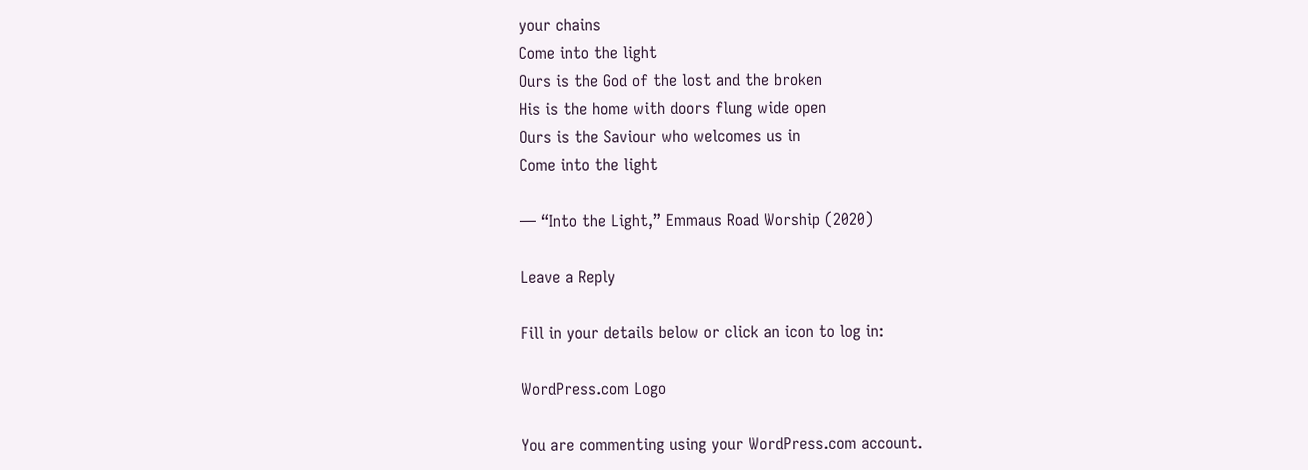your chains
Come into the light
Ours is the God of the lost and the broken
His is the home with doors flung wide open
Ours is the Saviour who welcomes us in
Come into the light

— “Into the Light,” Emmaus Road Worship (2020)

Leave a Reply

Fill in your details below or click an icon to log in:

WordPress.com Logo

You are commenting using your WordPress.com account.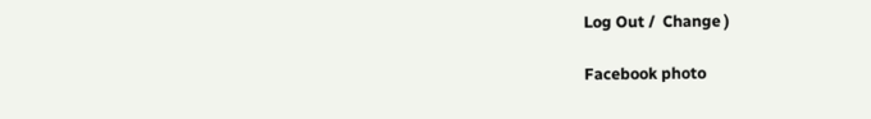Log Out /  Change )

Facebook photo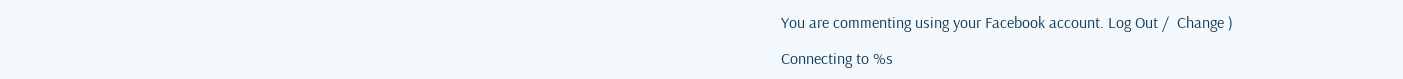You are commenting using your Facebook account. Log Out /  Change )

Connecting to %s